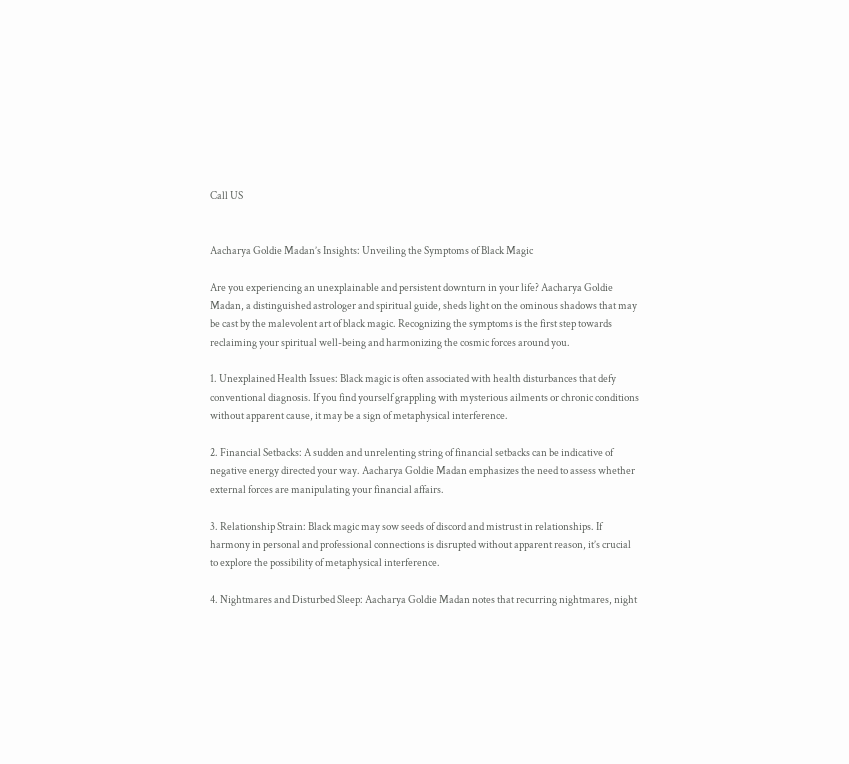Call US


Aacharya Goldie Madan’s Insights: Unveiling the Symptoms of Black Magic

Are you experiencing an unexplainable and persistent downturn in your life? Aacharya Goldie Madan, a distinguished astrologer and spiritual guide, sheds light on the ominous shadows that may be cast by the malevolent art of black magic. Recognizing the symptoms is the first step towards reclaiming your spiritual well-being and harmonizing the cosmic forces around you.

1. Unexplained Health Issues: Black magic is often associated with health disturbances that defy conventional diagnosis. If you find yourself grappling with mysterious ailments or chronic conditions without apparent cause, it may be a sign of metaphysical interference.

2. Financial Setbacks: A sudden and unrelenting string of financial setbacks can be indicative of negative energy directed your way. Aacharya Goldie Madan emphasizes the need to assess whether external forces are manipulating your financial affairs.

3. Relationship Strain: Black magic may sow seeds of discord and mistrust in relationships. If harmony in personal and professional connections is disrupted without apparent reason, it’s crucial to explore the possibility of metaphysical interference.

4. Nightmares and Disturbed Sleep: Aacharya Goldie Madan notes that recurring nightmares, night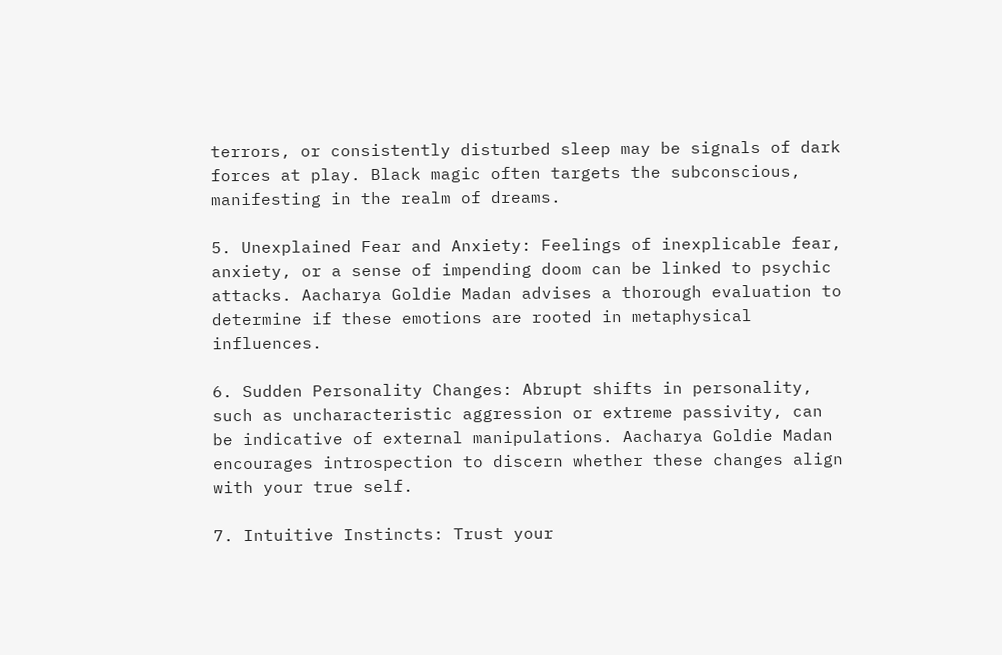terrors, or consistently disturbed sleep may be signals of dark forces at play. Black magic often targets the subconscious, manifesting in the realm of dreams.

5. Unexplained Fear and Anxiety: Feelings of inexplicable fear, anxiety, or a sense of impending doom can be linked to psychic attacks. Aacharya Goldie Madan advises a thorough evaluation to determine if these emotions are rooted in metaphysical influences.

6. Sudden Personality Changes: Abrupt shifts in personality, such as uncharacteristic aggression or extreme passivity, can be indicative of external manipulations. Aacharya Goldie Madan encourages introspection to discern whether these changes align with your true self.

7. Intuitive Instincts: Trust your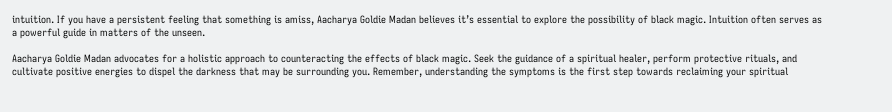intuition. If you have a persistent feeling that something is amiss, Aacharya Goldie Madan believes it’s essential to explore the possibility of black magic. Intuition often serves as a powerful guide in matters of the unseen.

Aacharya Goldie Madan advocates for a holistic approach to counteracting the effects of black magic. Seek the guidance of a spiritual healer, perform protective rituals, and cultivate positive energies to dispel the darkness that may be surrounding you. Remember, understanding the symptoms is the first step towards reclaiming your spiritual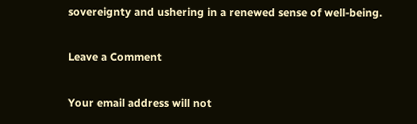sovereignty and ushering in a renewed sense of well-being.

Leave a Comment

Your email address will not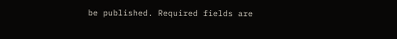be published. Required fields are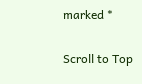marked *

Scroll to Top